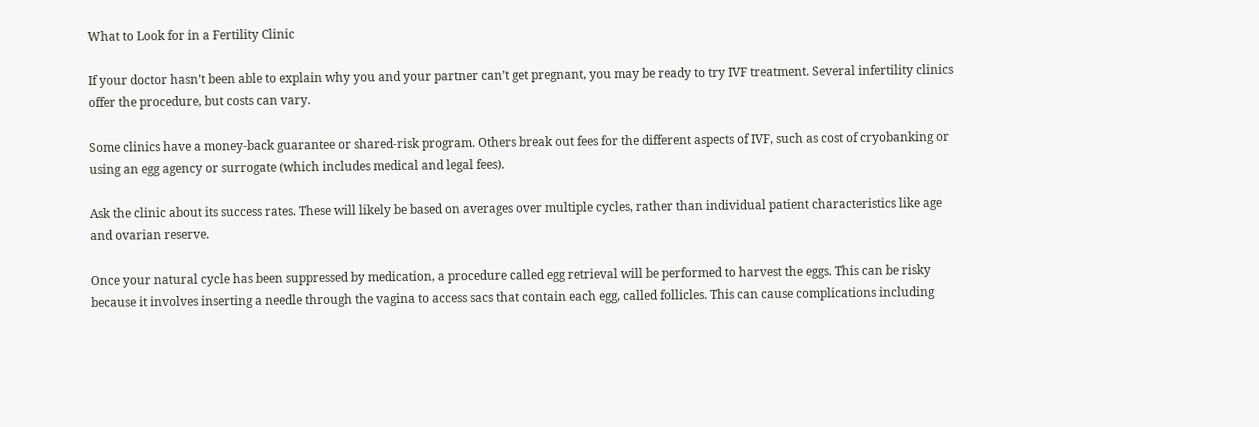What to Look for in a Fertility Clinic

If your doctor hasn’t been able to explain why you and your partner can’t get pregnant, you may be ready to try IVF treatment. Several infertility clinics offer the procedure, but costs can vary.

Some clinics have a money-back guarantee or shared-risk program. Others break out fees for the different aspects of IVF, such as cost of cryobanking or using an egg agency or surrogate (which includes medical and legal fees).

Ask the clinic about its success rates. These will likely be based on averages over multiple cycles, rather than individual patient characteristics like age and ovarian reserve.

Once your natural cycle has been suppressed by medication, a procedure called egg retrieval will be performed to harvest the eggs. This can be risky because it involves inserting a needle through the vagina to access sacs that contain each egg, called follicles. This can cause complications including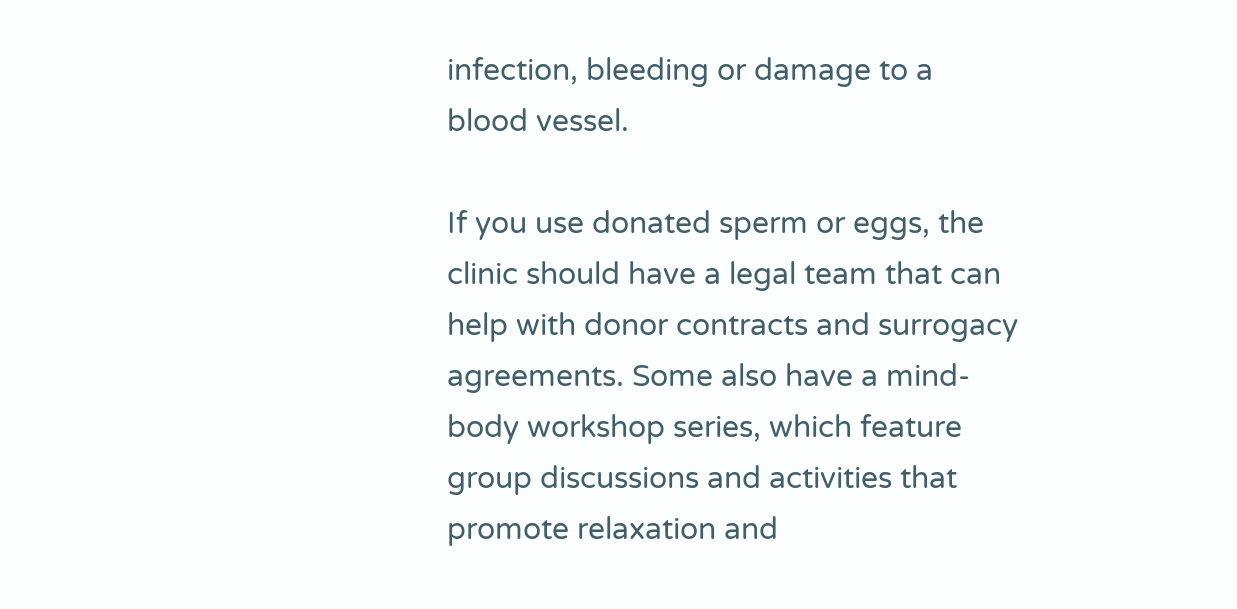infection, bleeding or damage to a blood vessel.

If you use donated sperm or eggs, the clinic should have a legal team that can help with donor contracts and surrogacy agreements. Some also have a mind-body workshop series, which feature group discussions and activities that promote relaxation and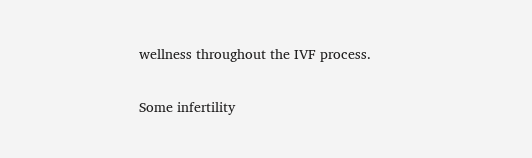wellness throughout the IVF process.

Some infertility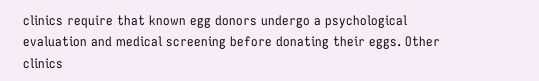clinics require that known egg donors undergo a psychological evaluation and medical screening before donating their eggs. Other clinics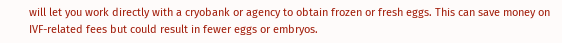will let you work directly with a cryobank or agency to obtain frozen or fresh eggs. This can save money on IVF-related fees but could result in fewer eggs or embryos.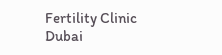Fertility Clinic Dubai